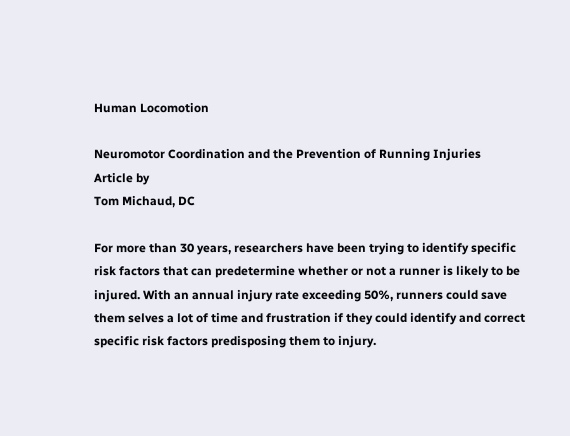Human Locomotion

Neuromotor Coordination and the Prevention of Running Injuries
Article by
Tom Michaud, DC

For more than 30 years, researchers have been trying to identify specific risk factors that can predetermine whether or not a runner is likely to be injured. With an annual injury rate exceeding 50%, runners could save them selves a lot of time and frustration if they could identify and correct specific risk factors predisposing them to injury.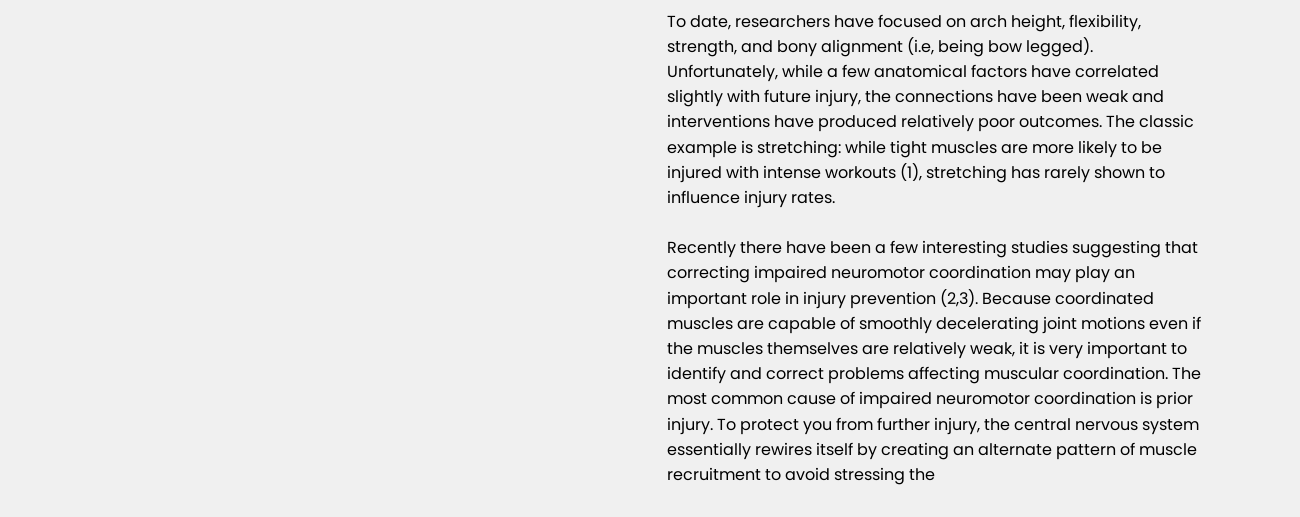To date, researchers have focused on arch height, flexibility, strength, and bony alignment (i.e, being bow legged). Unfortunately, while a few anatomical factors have correlated slightly with future injury, the connections have been weak and interventions have produced relatively poor outcomes. The classic example is stretching: while tight muscles are more likely to be injured with intense workouts (1), stretching has rarely shown to influence injury rates.

Recently there have been a few interesting studies suggesting that correcting impaired neuromotor coordination may play an important role in injury prevention (2,3). Because coordinated muscles are capable of smoothly decelerating joint motions even if the muscles themselves are relatively weak, it is very important to identify and correct problems affecting muscular coordination. The most common cause of impaired neuromotor coordination is prior injury. To protect you from further injury, the central nervous system essentially rewires itself by creating an alternate pattern of muscle recruitment to avoid stressing the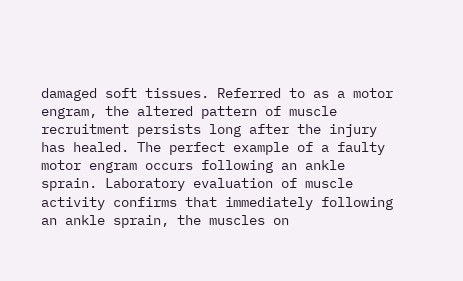damaged soft tissues. Referred to as a motor engram, the altered pattern of muscle recruitment persists long after the injury has healed. The perfect example of a faulty motor engram occurs following an ankle sprain. Laboratory evaluation of muscle activity confirms that immediately following an ankle sprain, the muscles on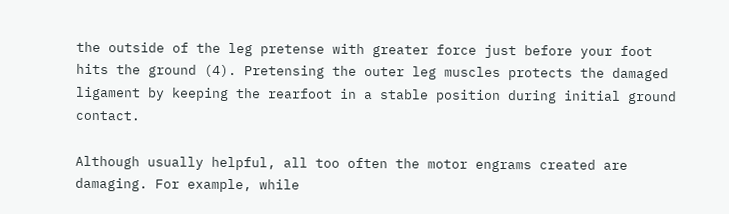the outside of the leg pretense with greater force just before your foot hits the ground (4). Pretensing the outer leg muscles protects the damaged ligament by keeping the rearfoot in a stable position during initial ground contact.

Although usually helpful, all too often the motor engrams created are damaging. For example, while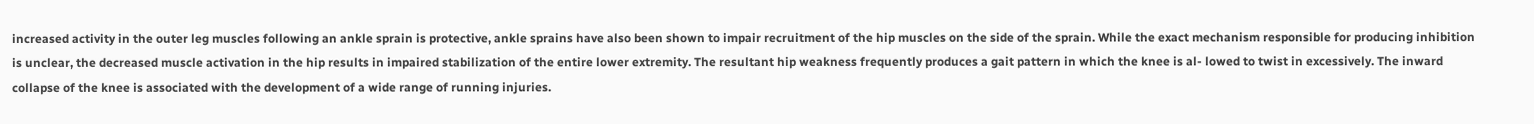increased activity in the outer leg muscles following an ankle sprain is protective, ankle sprains have also been shown to impair recruitment of the hip muscles on the side of the sprain. While the exact mechanism responsible for producing inhibition is unclear, the decreased muscle activation in the hip results in impaired stabilization of the entire lower extremity. The resultant hip weakness frequently produces a gait pattern in which the knee is al- lowed to twist in excessively. The inward collapse of the knee is associated with the development of a wide range of running injuries.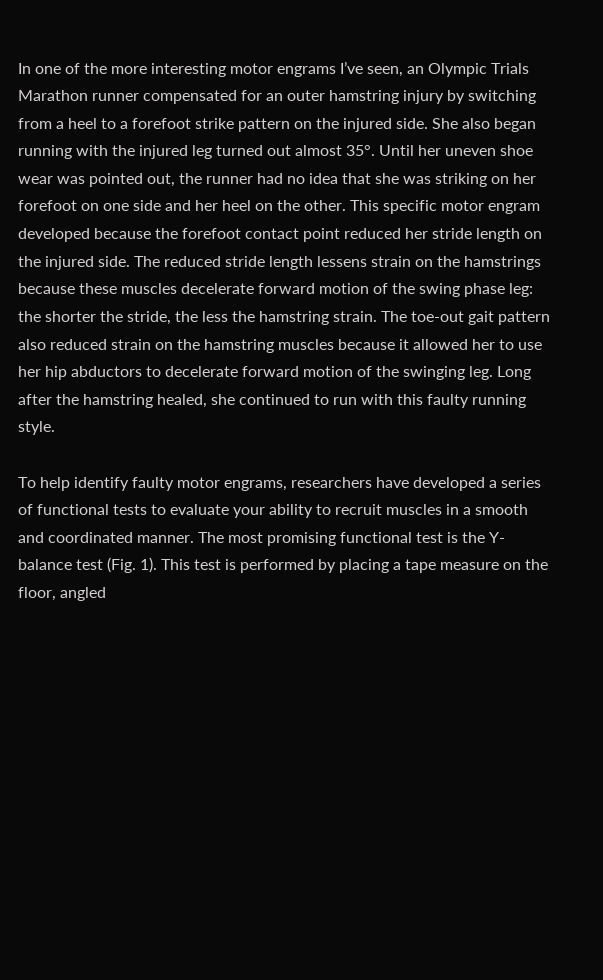In one of the more interesting motor engrams I’ve seen, an Olympic Trials Marathon runner compensated for an outer hamstring injury by switching from a heel to a forefoot strike pattern on the injured side. She also began running with the injured leg turned out almost 35°. Until her uneven shoe wear was pointed out, the runner had no idea that she was striking on her forefoot on one side and her heel on the other. This specific motor engram developed because the forefoot contact point reduced her stride length on the injured side. The reduced stride length lessens strain on the hamstrings because these muscles decelerate forward motion of the swing phase leg: the shorter the stride, the less the hamstring strain. The toe-out gait pattern also reduced strain on the hamstring muscles because it allowed her to use her hip abductors to decelerate forward motion of the swinging leg. Long after the hamstring healed, she continued to run with this faulty running style.

To help identify faulty motor engrams, researchers have developed a series of functional tests to evaluate your ability to recruit muscles in a smooth and coordinated manner. The most promising functional test is the Y-balance test (Fig. 1). This test is performed by placing a tape measure on the floor, angled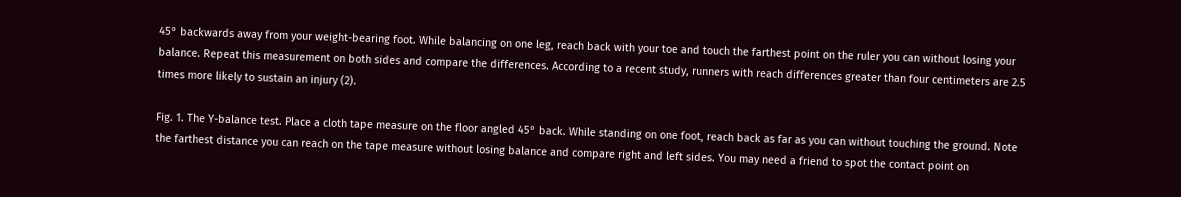45° backwards away from your weight-bearing foot. While balancing on one leg, reach back with your toe and touch the farthest point on the ruler you can without losing your balance. Repeat this measurement on both sides and compare the differences. According to a recent study, runners with reach differences greater than four centimeters are 2.5 times more likely to sustain an injury (2).

Fig. 1. The Y-balance test. Place a cloth tape measure on the floor angled 45° back. While standing on one foot, reach back as far as you can without touching the ground. Note the farthest distance you can reach on the tape measure without losing balance and compare right and left sides. You may need a friend to spot the contact point on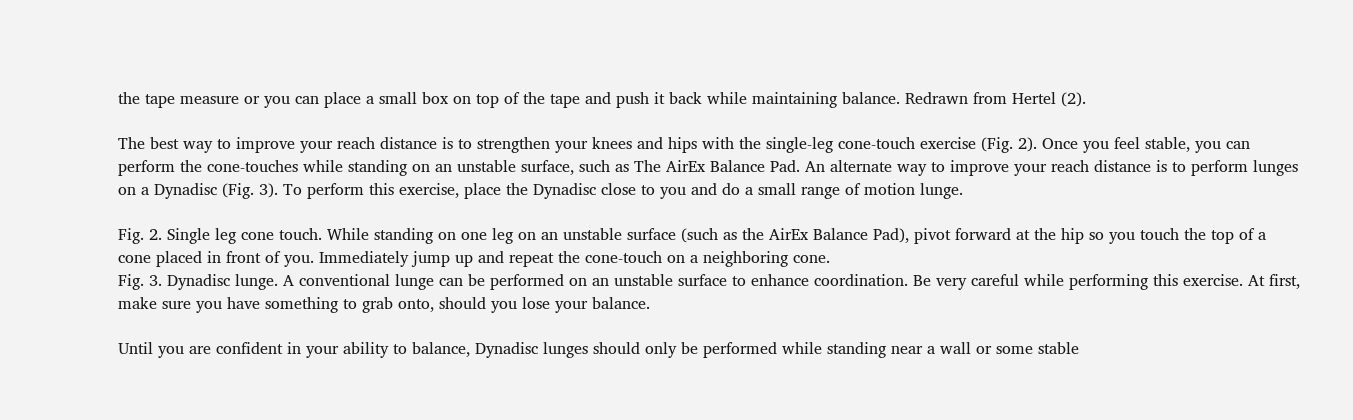the tape measure or you can place a small box on top of the tape and push it back while maintaining balance. Redrawn from Hertel (2).

The best way to improve your reach distance is to strengthen your knees and hips with the single-leg cone-touch exercise (Fig. 2). Once you feel stable, you can perform the cone-touches while standing on an unstable surface, such as The AirEx Balance Pad. An alternate way to improve your reach distance is to perform lunges on a Dynadisc (Fig. 3). To perform this exercise, place the Dynadisc close to you and do a small range of motion lunge.

Fig. 2. Single leg cone touch. While standing on one leg on an unstable surface (such as the AirEx Balance Pad), pivot forward at the hip so you touch the top of a cone placed in front of you. Immediately jump up and repeat the cone-touch on a neighboring cone.
Fig. 3. Dynadisc lunge. A conventional lunge can be performed on an unstable surface to enhance coordination. Be very careful while performing this exercise. At first, make sure you have something to grab onto, should you lose your balance.

Until you are confident in your ability to balance, Dynadisc lunges should only be performed while standing near a wall or some stable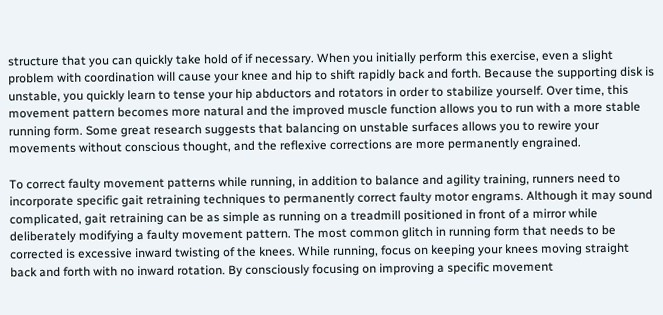structure that you can quickly take hold of if necessary. When you initially perform this exercise, even a slight problem with coordination will cause your knee and hip to shift rapidly back and forth. Because the supporting disk is unstable, you quickly learn to tense your hip abductors and rotators in order to stabilize yourself. Over time, this movement pattern becomes more natural and the improved muscle function allows you to run with a more stable running form. Some great research suggests that balancing on unstable surfaces allows you to rewire your movements without conscious thought, and the reflexive corrections are more permanently engrained.

To correct faulty movement patterns while running, in addition to balance and agility training, runners need to incorporate specific gait retraining techniques to permanently correct faulty motor engrams. Although it may sound complicated, gait retraining can be as simple as running on a treadmill positioned in front of a mirror while deliberately modifying a faulty movement pattern. The most common glitch in running form that needs to be corrected is excessive inward twisting of the knees. While running, focus on keeping your knees moving straight back and forth with no inward rotation. By consciously focusing on improving a specific movement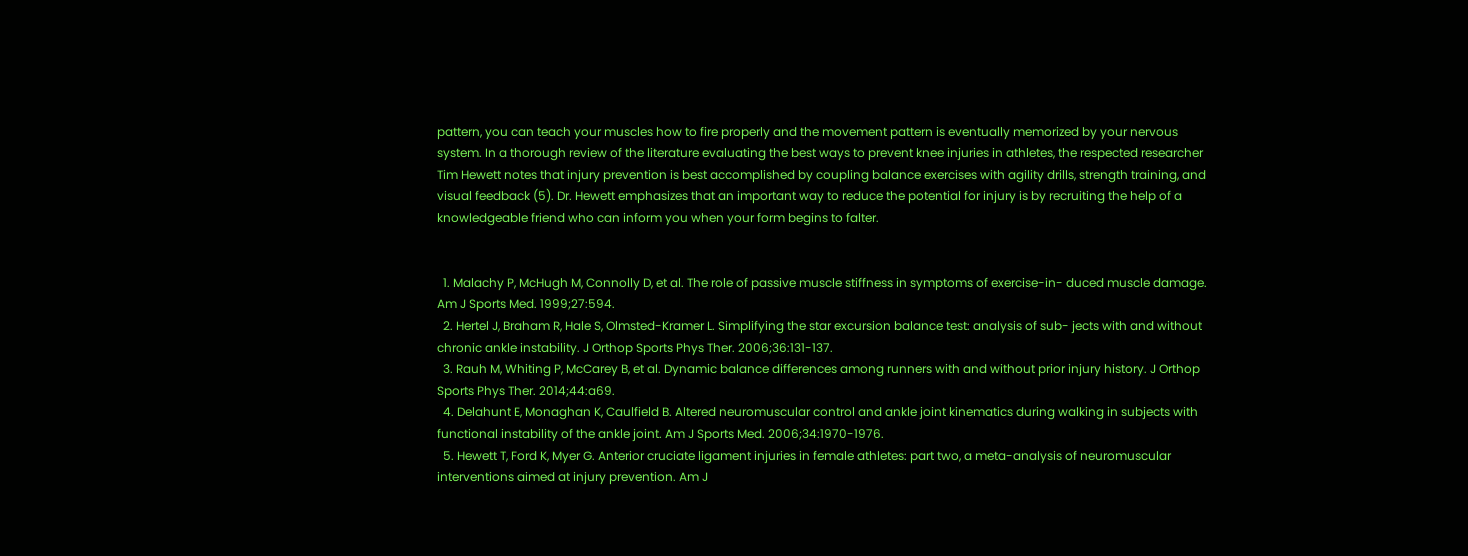pattern, you can teach your muscles how to fire properly and the movement pattern is eventually memorized by your nervous system. In a thorough review of the literature evaluating the best ways to prevent knee injuries in athletes, the respected researcher Tim Hewett notes that injury prevention is best accomplished by coupling balance exercises with agility drills, strength training, and visual feedback (5). Dr. Hewett emphasizes that an important way to reduce the potential for injury is by recruiting the help of a knowledgeable friend who can inform you when your form begins to falter.


  1. Malachy P, McHugh M, Connolly D, et al. The role of passive muscle stiffness in symptoms of exercise-in- duced muscle damage. Am J Sports Med. 1999;27:594.
  2. Hertel J, Braham R, Hale S, Olmsted-Kramer L. Simplifying the star excursion balance test: analysis of sub- jects with and without chronic ankle instability. J Orthop Sports Phys Ther. 2006;36:131-137.
  3. Rauh M, Whiting P, McCarey B, et al. Dynamic balance differences among runners with and without prior injury history. J Orthop Sports Phys Ther. 2014;44:a69.
  4. Delahunt E, Monaghan K, Caulfield B. Altered neuromuscular control and ankle joint kinematics during walking in subjects with functional instability of the ankle joint. Am J Sports Med. 2006;34:1970-1976.
  5. Hewett T, Ford K, Myer G. Anterior cruciate ligament injuries in female athletes: part two, a meta-analysis of neuromuscular interventions aimed at injury prevention. Am J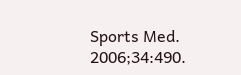Sports Med. 2006;34:490.